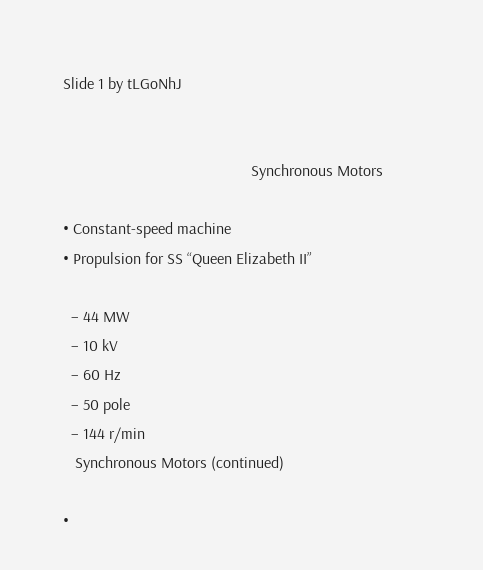Slide 1 by tLGoNhJ


                                               Synchronous Motors

• Constant-speed machine
• Propulsion for SS “Queen Elizabeth II”

  – 44 MW
  – 10 kV
  – 60 Hz
  – 50 pole
  – 144 r/min
   Synchronous Motors (continued)

•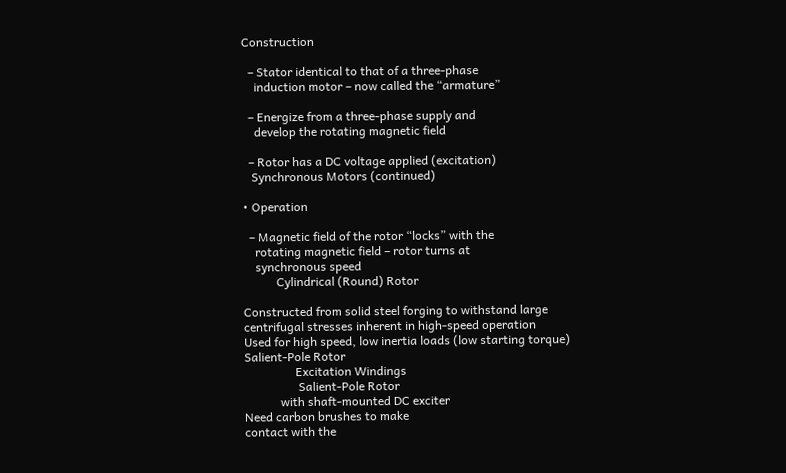Construction

  – Stator identical to that of a three-phase
    induction motor – now called the “armature”

  – Energize from a three-phase supply and
    develop the rotating magnetic field

  – Rotor has a DC voltage applied (excitation)
   Synchronous Motors (continued)

• Operation

  – Magnetic field of the rotor “locks” with the
    rotating magnetic field – rotor turns at
    synchronous speed
           Cylindrical (Round) Rotor

Constructed from solid steel forging to withstand large
centrifugal stresses inherent in high-speed operation
Used for high speed, low inertia loads (low starting torque)
Salient-Pole Rotor
                 Excitation Windings
                  Salient-Pole Rotor
            with shaft-mounted DC exciter
Need carbon brushes to make
contact with the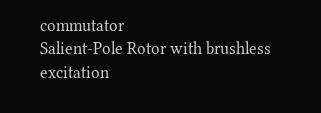commutator
Salient-Pole Rotor with brushless excitation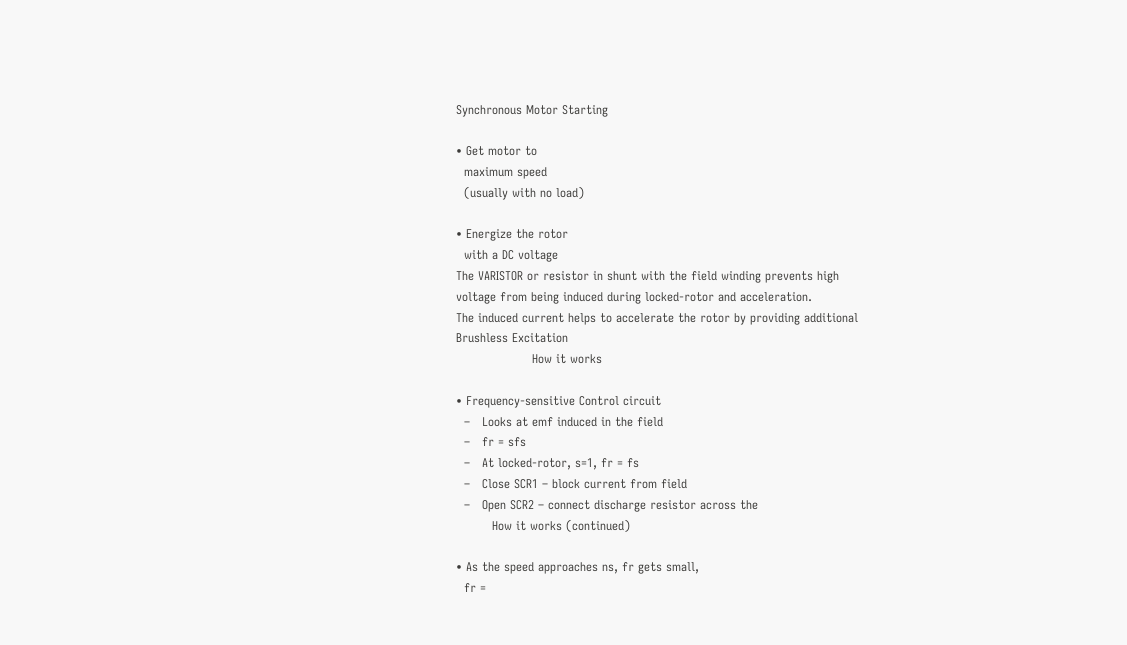Synchronous Motor Starting

• Get motor to
  maximum speed
  (usually with no load)

• Energize the rotor
  with a DC voltage
The VARISTOR or resistor in shunt with the field winding prevents high
voltage from being induced during locked-rotor and acceleration.
The induced current helps to accelerate the rotor by providing additional
Brushless Excitation
                   How it works

• Frequency-sensitive Control circuit
  –   Looks at emf induced in the field
  –   fr = sfs
  –   At locked-rotor, s=1, fr = fs
  –   Close SCR1 – block current from field
  –   Open SCR2 – connect discharge resistor across the
         How it works (continued)

• As the speed approaches ns, fr gets small,
  fr =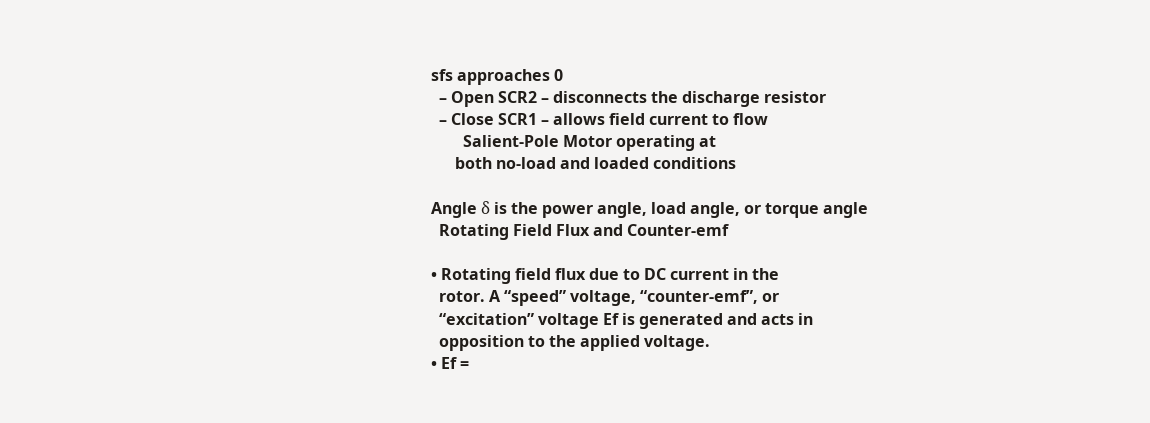sfs approaches 0
  – Open SCR2 – disconnects the discharge resistor
  – Close SCR1 – allows field current to flow
        Salient-Pole Motor operating at
      both no-load and loaded conditions

Angle δ is the power angle, load angle, or torque angle
  Rotating Field Flux and Counter-emf

• Rotating field flux due to DC current in the
  rotor. A “speed” voltage, “counter-emf”, or
  “excitation” voltage Ef is generated and acts in
  opposition to the applied voltage.
• Ef =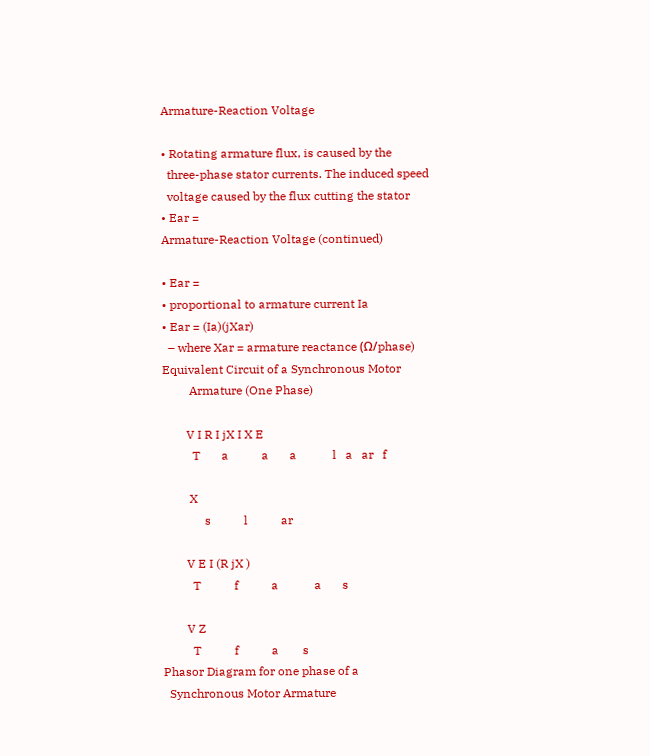Armature-Reaction Voltage

• Rotating armature flux, is caused by the
  three-phase stator currents. The induced speed
  voltage caused by the flux cutting the stator
• Ear =
Armature-Reaction Voltage (continued)

• Ear =
• proportional to armature current Ia
• Ear = (Ia)(jXar)
  – where Xar = armature reactance (Ω/phase)
Equivalent Circuit of a Synchronous Motor
         Armature (One Phase)

        V I R I jX I X E
          T       a           a       a            l   a   ar   f

         X
              s           l           ar

        V E I (R jX )
          T           f           a            a       s

        V Z
          T           f           a        s
Phasor Diagram for one phase of a
  Synchronous Motor Armature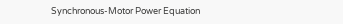Synchronous-Motor Power Equation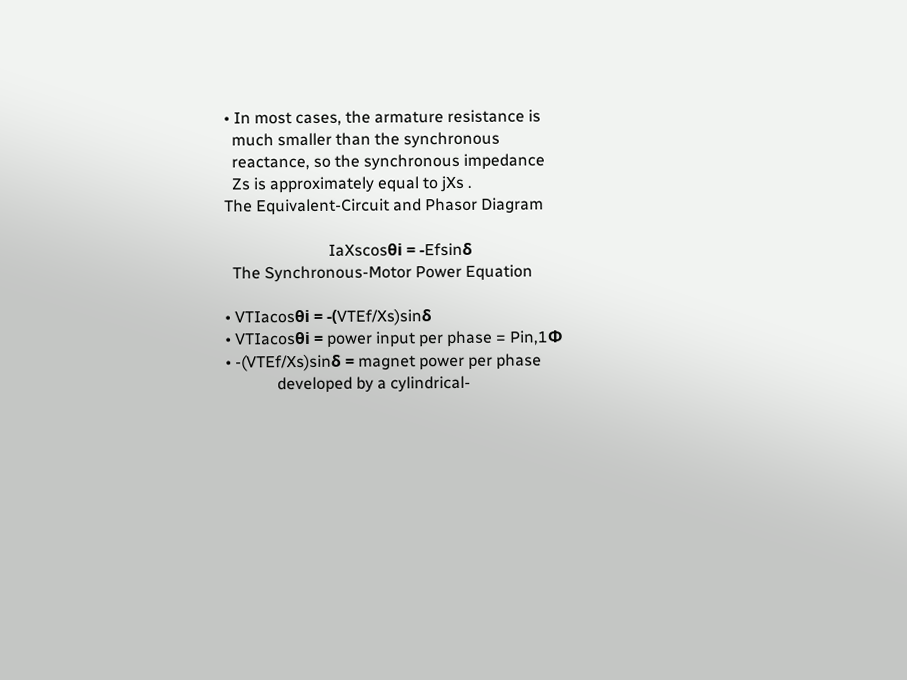• In most cases, the armature resistance is
  much smaller than the synchronous
  reactance, so the synchronous impedance
  Zs is approximately equal to jXs .
The Equivalent-Circuit and Phasor Diagram

                          IaXscosθi = -Efsinδ
  The Synchronous-Motor Power Equation

• VTIacosθi = -(VTEf/Xs)sinδ
• VTIacosθi = power input per phase = Pin,1Φ
• -(VTEf/Xs)sinδ = magnet power per phase
             developed by a cylindrical-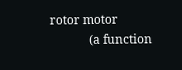rotor motor
             (a function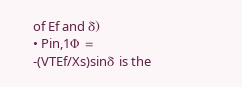of Ef and δ)
• Pin,1Φ = -(VTEf/Xs)sinδ is the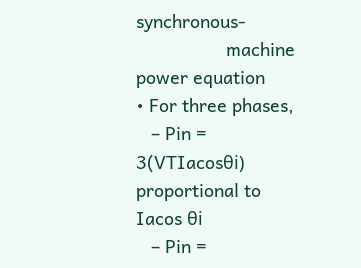synchronous-
                  machine power equation
• For three phases,
   – Pin = 3(VTIacosθi) proportional to Iacos θi
   – Pin =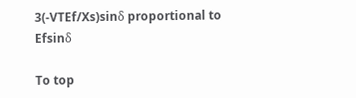3(-VTEf/Xs)sinδ proportional to Efsinδ

To top